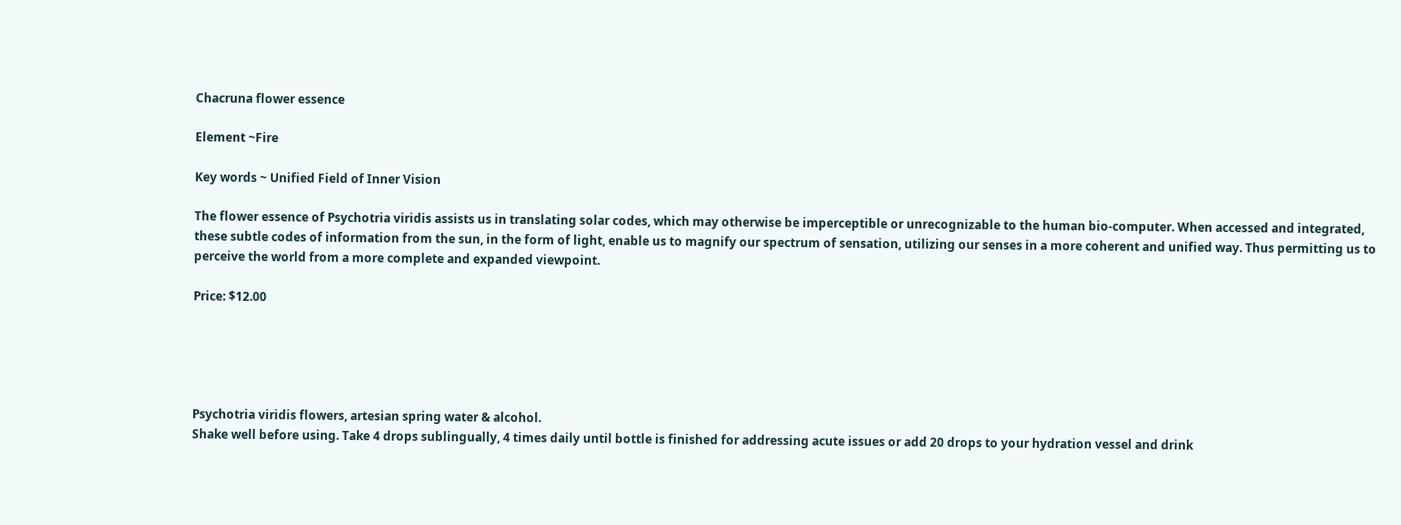Chacruna flower essence

Element ~Fire

Key words ~ Unified Field of Inner Vision

The flower essence of Psychotria viridis assists us in translating solar codes, which may otherwise be imperceptible or unrecognizable to the human bio-computer. When accessed and integrated, these subtle codes of information from the sun, in the form of light, enable us to magnify our spectrum of sensation, utilizing our senses in a more coherent and unified way. Thus permitting us to perceive the world from a more complete and expanded viewpoint.

Price: $12.00





Psychotria viridis flowers, artesian spring water & alcohol.
Shake well before using. Take 4 drops sublingually, 4 times daily until bottle is finished for addressing acute issues or add 20 drops to your hydration vessel and drink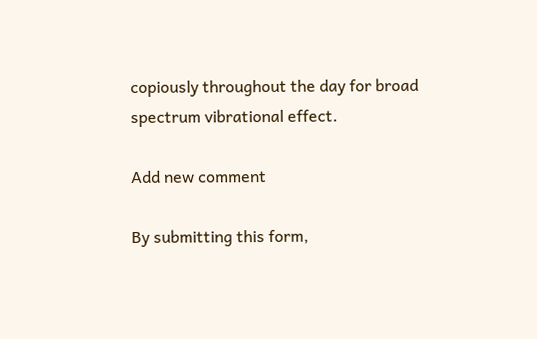copiously throughout the day for broad spectrum vibrational effect.

Add new comment

By submitting this form,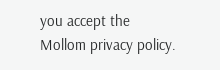you accept the Mollom privacy policy.